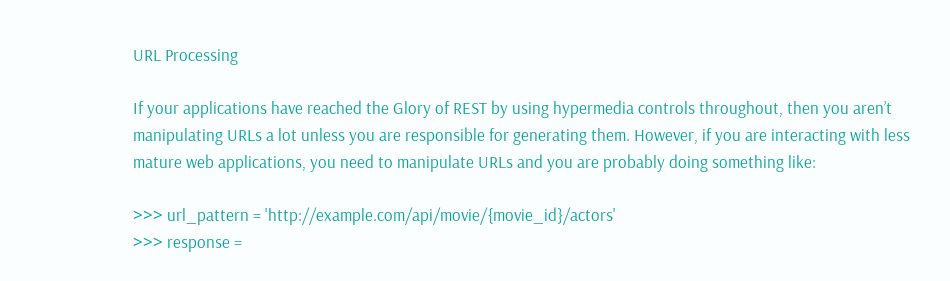URL Processing

If your applications have reached the Glory of REST by using hypermedia controls throughout, then you aren’t manipulating URLs a lot unless you are responsible for generating them. However, if you are interacting with less mature web applications, you need to manipulate URLs and you are probably doing something like:

>>> url_pattern = 'http://example.com/api/movie/{movie_id}/actors'
>>> response =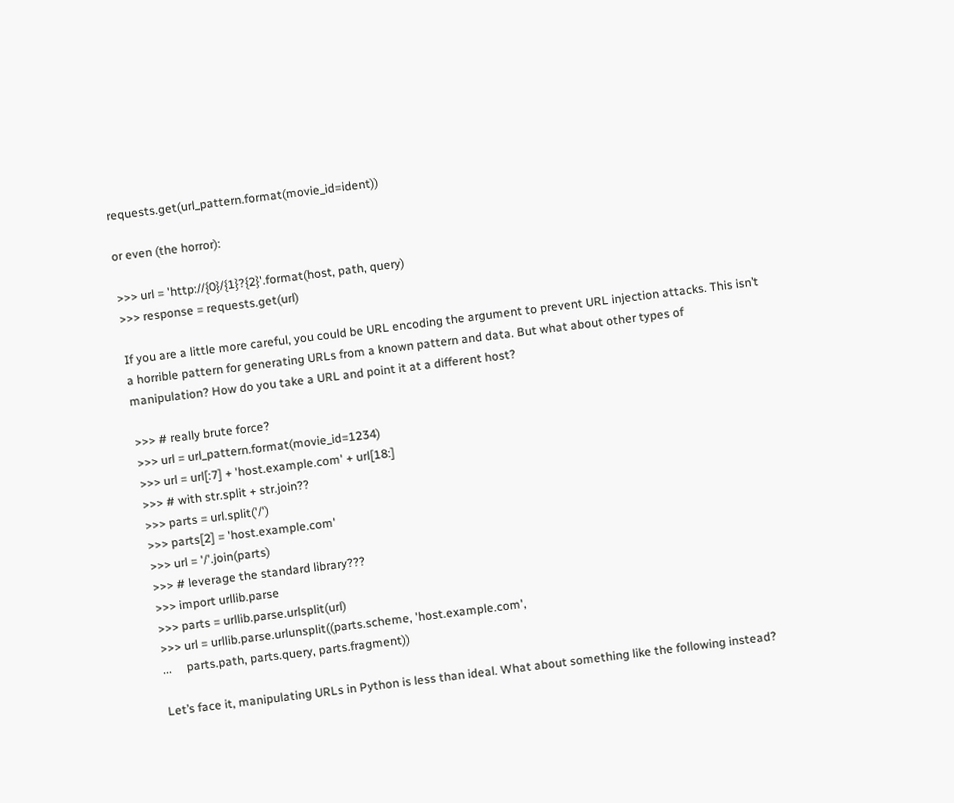requests.get(url_pattern.format(movie_id=ident))

or even (the horror):

>>> url = 'http://{0}/{1}?{2}'.format(host, path, query)
>>> response = requests.get(url)

If you are a little more careful, you could be URL encoding the argument to prevent URL injection attacks. This isn’t a horrible pattern for generating URLs from a known pattern and data. But what about other types of manipulation? How do you take a URL and point it at a different host?

>>> # really brute force?
>>> url = url_pattern.format(movie_id=1234)
>>> url = url[:7] + 'host.example.com' + url[18:]
>>> # with str.split + str.join??
>>> parts = url.split('/')
>>> parts[2] = 'host.example.com'
>>> url = '/'.join(parts)
>>> # leverage the standard library???
>>> import urllib.parse
>>> parts = urllib.parse.urlsplit(url)
>>> url = urllib.parse.urlunsplit((parts.scheme, 'host.example.com',
...     parts.path, parts.query, parts.fragment))

Let’s face it, manipulating URLs in Python is less than ideal. What about something like the following instead?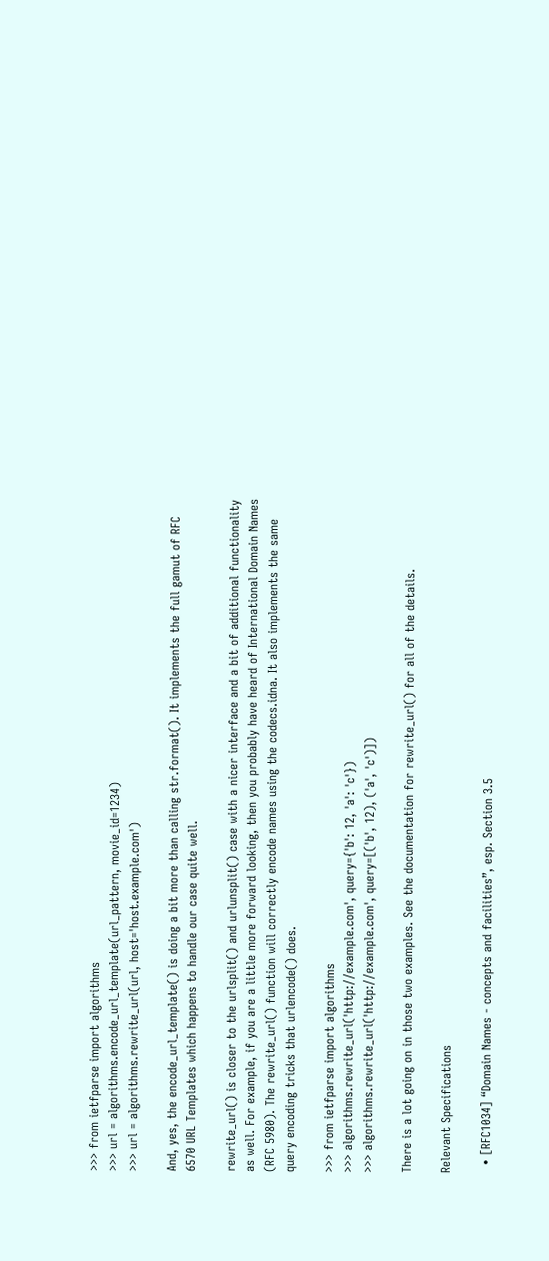>>> from ietfparse import algorithms
>>> url = algorithms.encode_url_template(url_pattern, movie_id=1234)
>>> url = algorithms.rewrite_url(url, host='host.example.com')

And, yes, the encode_url_template() is doing a bit more than calling str.format(). It implements the full gamut of RFC 6570 URL Templates which happens to handle our case quite well.

rewrite_url() is closer to the urlsplit() and urlunsplit() case with a nicer interface and a bit of additional functionality as well. For example, if you are a little more forward looking, then you probably have heard of International Domain Names (RFC 5980). The rewrite_url() function will correctly encode names using the codecs.idna. It also implements the same query encoding tricks that urlencode() does.

>>> from ietfparse import algorithms
>>> algorithms.rewrite_url('http://example.com', query={'b': 12, 'a': 'c'})
>>> algorithms.rewrite_url('http://example.com', query=[('b', 12), ('a', 'c')])

There is a lot going on in those two examples. See the documentation for rewrite_url() for all of the details.

Relevant Specifications

  • [RFC1034] “Domain Names - concepts and facilities”, esp. Section 3.5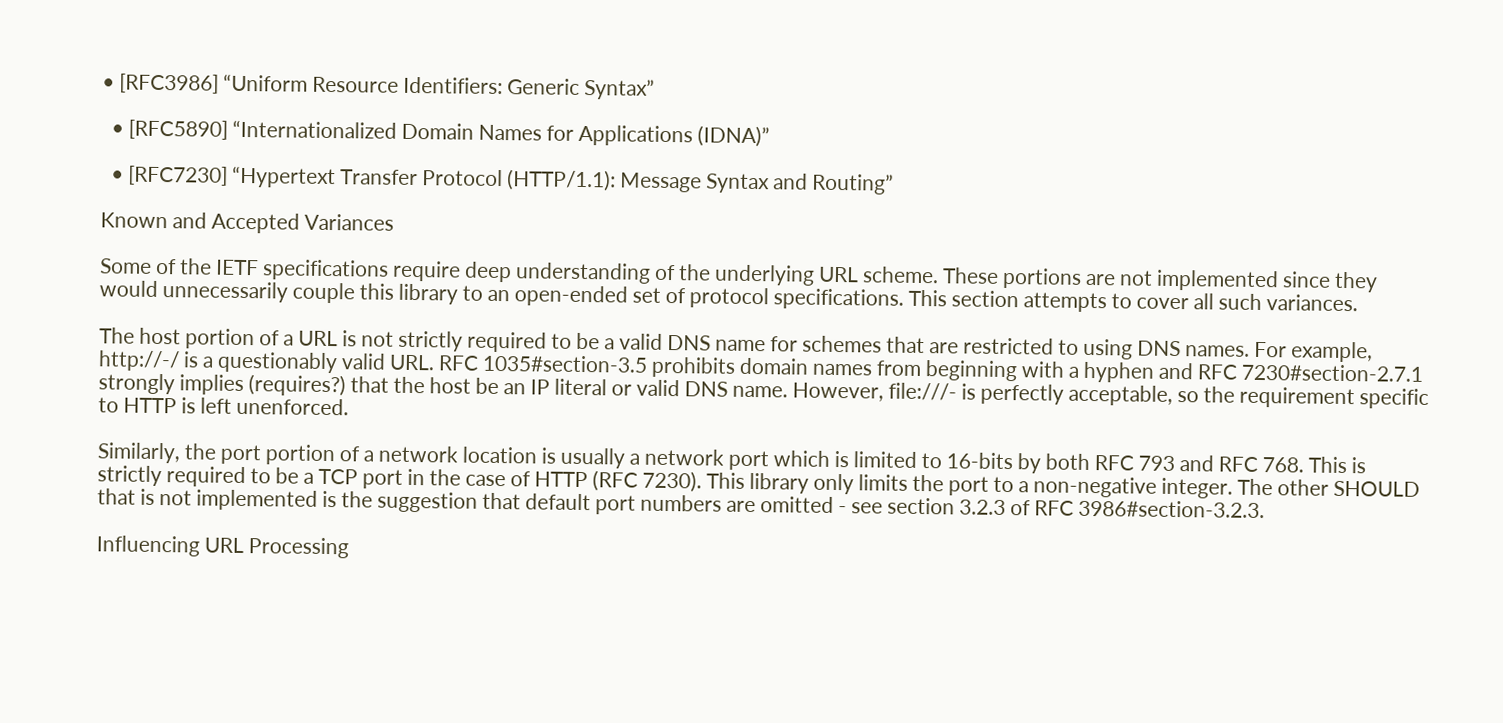• [RFC3986] “Uniform Resource Identifiers: Generic Syntax”

  • [RFC5890] “Internationalized Domain Names for Applications (IDNA)”

  • [RFC7230] “Hypertext Transfer Protocol (HTTP/1.1): Message Syntax and Routing”

Known and Accepted Variances

Some of the IETF specifications require deep understanding of the underlying URL scheme. These portions are not implemented since they would unnecessarily couple this library to an open-ended set of protocol specifications. This section attempts to cover all such variances.

The host portion of a URL is not strictly required to be a valid DNS name for schemes that are restricted to using DNS names. For example, http://-/ is a questionably valid URL. RFC 1035#section-3.5 prohibits domain names from beginning with a hyphen and RFC 7230#section-2.7.1 strongly implies (requires?) that the host be an IP literal or valid DNS name. However, file:///- is perfectly acceptable, so the requirement specific to HTTP is left unenforced.

Similarly, the port portion of a network location is usually a network port which is limited to 16-bits by both RFC 793 and RFC 768. This is strictly required to be a TCP port in the case of HTTP (RFC 7230). This library only limits the port to a non-negative integer. The other SHOULD that is not implemented is the suggestion that default port numbers are omitted - see section 3.2.3 of RFC 3986#section-3.2.3.

Influencing URL Processing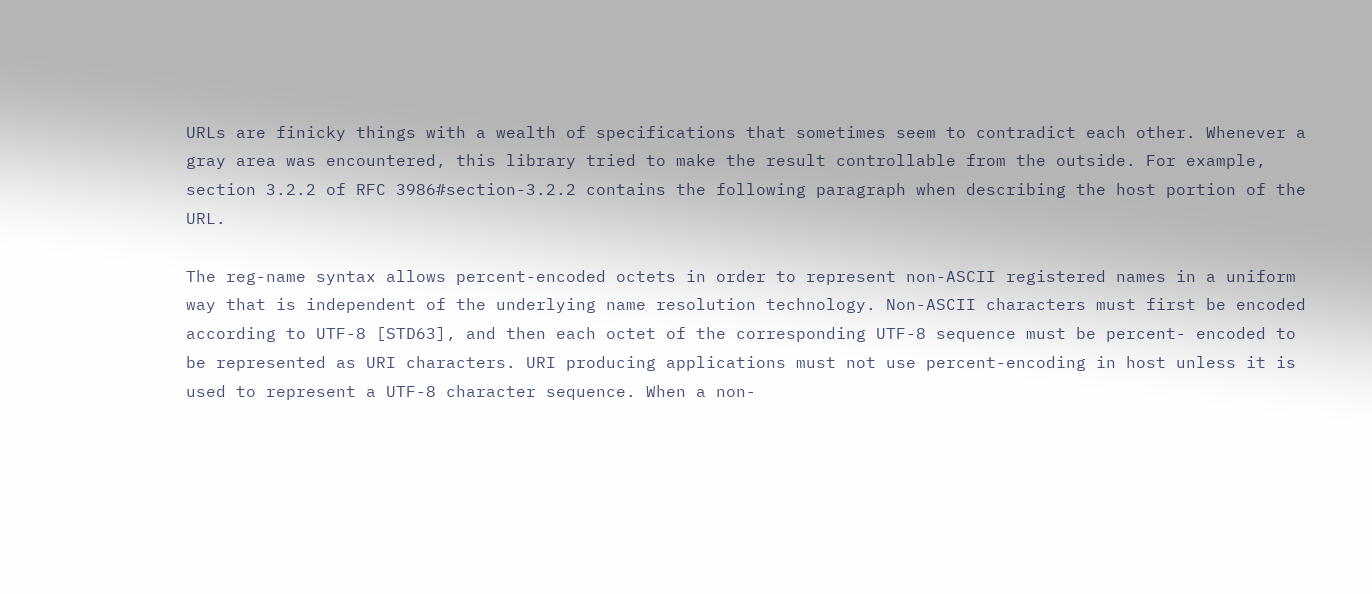URLs are finicky things with a wealth of specifications that sometimes seem to contradict each other. Whenever a gray area was encountered, this library tried to make the result controllable from the outside. For example, section 3.2.2 of RFC 3986#section-3.2.2 contains the following paragraph when describing the host portion of the URL.

The reg-name syntax allows percent-encoded octets in order to represent non-ASCII registered names in a uniform way that is independent of the underlying name resolution technology. Non-ASCII characters must first be encoded according to UTF-8 [STD63], and then each octet of the corresponding UTF-8 sequence must be percent- encoded to be represented as URI characters. URI producing applications must not use percent-encoding in host unless it is used to represent a UTF-8 character sequence. When a non-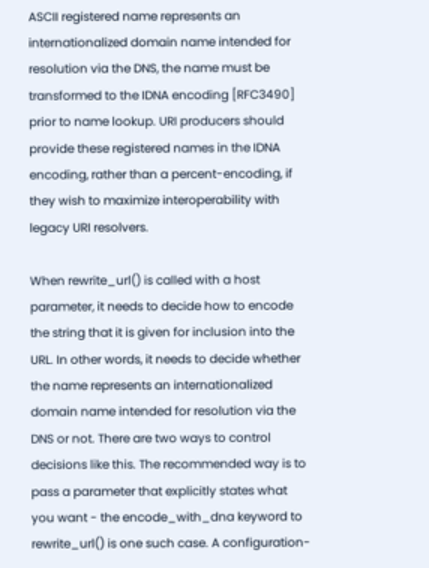ASCII registered name represents an internationalized domain name intended for resolution via the DNS, the name must be transformed to the IDNA encoding [RFC3490] prior to name lookup. URI producers should provide these registered names in the IDNA encoding, rather than a percent-encoding, if they wish to maximize interoperability with legacy URI resolvers.

When rewrite_url() is called with a host parameter, it needs to decide how to encode the string that it is given for inclusion into the URL. In other words, it needs to decide whether the name represents an internationalized domain name intended for resolution via the DNS or not. There are two ways to control decisions like this. The recommended way is to pass a parameter that explicitly states what you want - the encode_with_dna keyword to rewrite_url() is one such case. A configuration-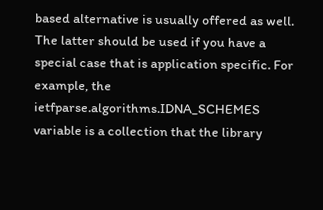based alternative is usually offered as well. The latter should be used if you have a special case that is application specific. For example, the ietfparse.algorithms.IDNA_SCHEMES variable is a collection that the library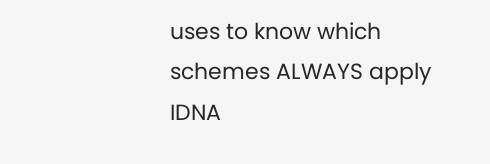uses to know which schemes ALWAYS apply IDNA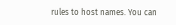rules to host names. You can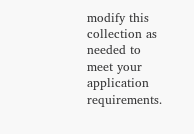modify this collection as needed to meet your application requirements.